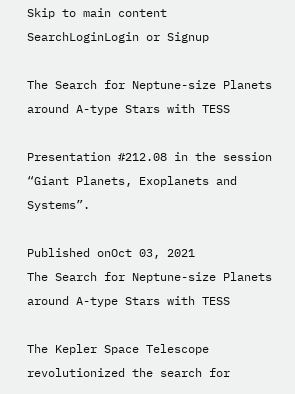Skip to main content
SearchLoginLogin or Signup

The Search for Neptune-size Planets around A-type Stars with TESS

Presentation #212.08 in the session “Giant Planets, Exoplanets and Systems”.

Published onOct 03, 2021
The Search for Neptune-size Planets around A-type Stars with TESS

The Kepler Space Telescope revolutionized the search for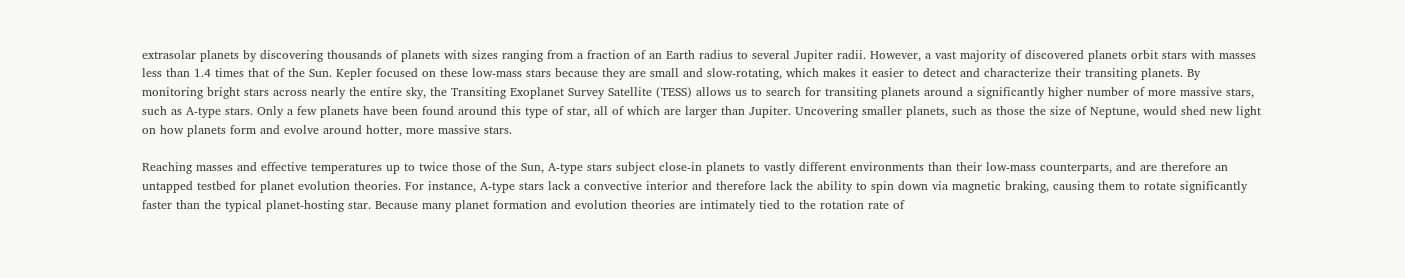extrasolar planets by discovering thousands of planets with sizes ranging from a fraction of an Earth radius to several Jupiter radii. However, a vast majority of discovered planets orbit stars with masses less than 1.4 times that of the Sun. Kepler focused on these low-mass stars because they are small and slow-rotating, which makes it easier to detect and characterize their transiting planets. By monitoring bright stars across nearly the entire sky, the Transiting Exoplanet Survey Satellite (TESS) allows us to search for transiting planets around a significantly higher number of more massive stars, such as A-type stars. Only a few planets have been found around this type of star, all of which are larger than Jupiter. Uncovering smaller planets, such as those the size of Neptune, would shed new light on how planets form and evolve around hotter, more massive stars.

Reaching masses and effective temperatures up to twice those of the Sun, A-type stars subject close-in planets to vastly different environments than their low-mass counterparts, and are therefore an untapped testbed for planet evolution theories. For instance, A-type stars lack a convective interior and therefore lack the ability to spin down via magnetic braking, causing them to rotate significantly faster than the typical planet-hosting star. Because many planet formation and evolution theories are intimately tied to the rotation rate of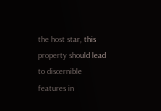the host star, this property should lead to discernible features in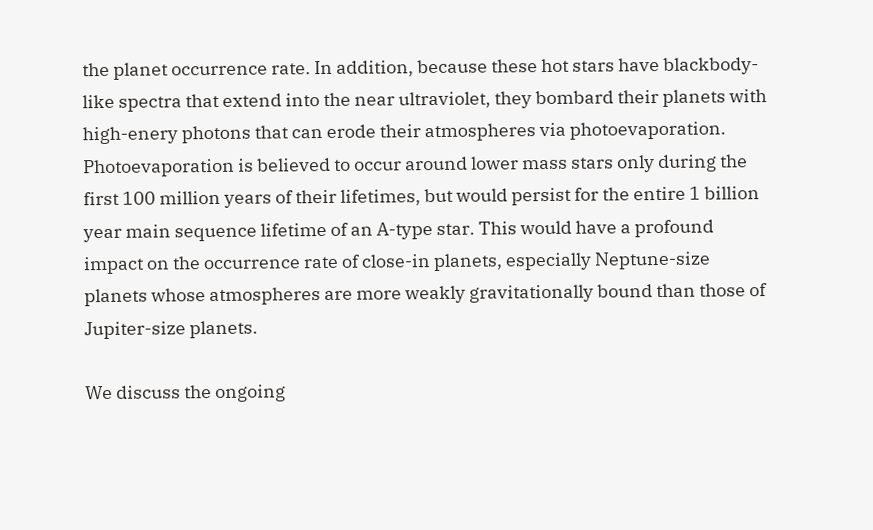the planet occurrence rate. In addition, because these hot stars have blackbody-like spectra that extend into the near ultraviolet, they bombard their planets with high-enery photons that can erode their atmospheres via photoevaporation. Photoevaporation is believed to occur around lower mass stars only during the first 100 million years of their lifetimes, but would persist for the entire 1 billion year main sequence lifetime of an A-type star. This would have a profound impact on the occurrence rate of close-in planets, especially Neptune-size planets whose atmospheres are more weakly gravitationally bound than those of Jupiter-size planets.

We discuss the ongoing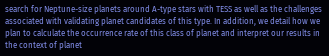search for Neptune-size planets around A-type stars with TESS as well as the challenges associated with validating planet candidates of this type. In addition, we detail how we plan to calculate the occurrence rate of this class of planet and interpret our results in the context of planet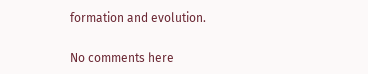formation and evolution.

No comments here